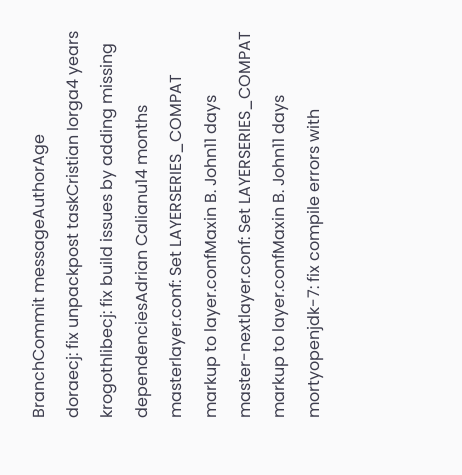BranchCommit messageAuthorAge
doraecj: fix unpackpost taskCristian Iorga4 years
krogothlibecj: fix build issues by adding missing dependenciesAdrian Calianu14 months
masterlayer.conf: Set LAYERSERIES_COMPAT markup to layer.confMaxin B. John11 days
master-nextlayer.conf: Set LAYERSERIES_COMPAT markup to layer.confMaxin B. John11 days
mortyopenjdk-7: fix compile errors with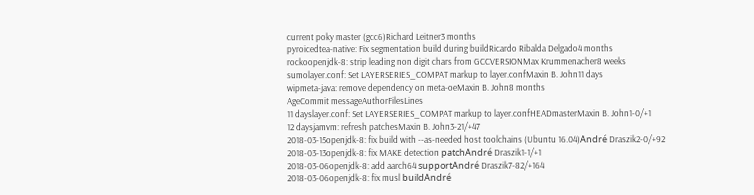current poky master (gcc6)Richard Leitner3 months
pyroicedtea-native: Fix segmentation build during buildRicardo Ribalda Delgado4 months
rockoopenjdk-8: strip leading non digit chars from GCCVERSIONMax Krummenacher8 weeks
sumolayer.conf: Set LAYERSERIES_COMPAT markup to layer.confMaxin B. John11 days
wipmeta-java: remove dependency on meta-oeMaxin B. John8 months
AgeCommit messageAuthorFilesLines
11 dayslayer.conf: Set LAYERSERIES_COMPAT markup to layer.confHEADmasterMaxin B. John1-0/+1
12 daysjamvm: refresh patchesMaxin B. John3-21/+47
2018-03-15openjdk-8: fix build with --as-needed host toolchains (Ubuntu 16.04)André Draszik2-0/+92
2018-03-13openjdk-8: fix MAKE detection patchAndré Draszik1-1/+1
2018-03-06openjdk-8: add aarch64 supportAndré Draszik7-82/+164
2018-03-06openjdk-8: fix musl buildAndré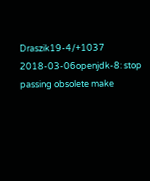Draszik19-4/+1037
2018-03-06openjdk-8: stop passing obsolete make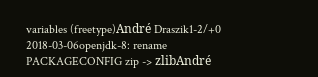variables (freetype)André Draszik1-2/+0
2018-03-06openjdk-8: rename PACKAGECONFIG zip -> zlibAndré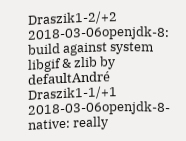Draszik1-2/+2
2018-03-06openjdk-8: build against system libgif & zlib by defaultAndré Draszik1-1/+1
2018-03-06openjdk-8-native: really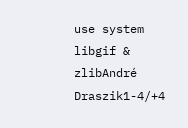use system libgif & zlibAndré Draszik1-4/+4